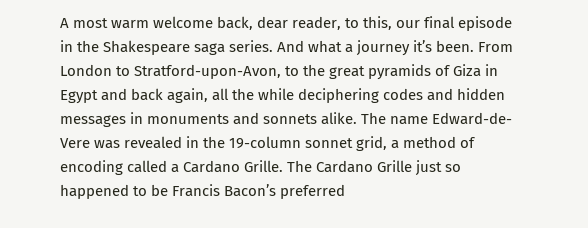A most warm welcome back, dear reader, to this, our final episode in the Shakespeare saga series. And what a journey it’s been. From London to Stratford-upon-Avon, to the great pyramids of Giza in Egypt and back again, all the while deciphering codes and hidden messages in monuments and sonnets alike. The name Edward-de-Vere was revealed in the 19-column sonnet grid, a method of encoding called a Cardano Grille. The Cardano Grille just so happened to be Francis Bacon’s preferred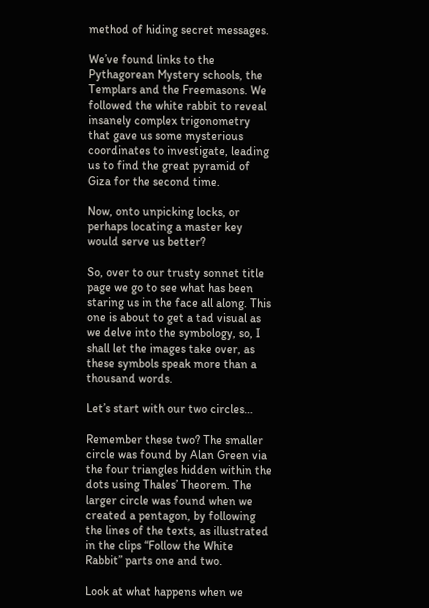method of hiding secret messages.

We’ve found links to the Pythagorean Mystery schools, the Templars and the Freemasons. We followed the white rabbit to reveal insanely complex trigonometry that gave us some mysterious coordinates to investigate, leading us to find the great pyramid of Giza for the second time.

Now, onto unpicking locks, or perhaps locating a master key would serve us better?

So, over to our trusty sonnet title page we go to see what has been staring us in the face all along. This one is about to get a tad visual as we delve into the symbology, so, I shall let the images take over, as these symbols speak more than a thousand words.

Let’s start with our two circles…

Remember these two? The smaller circle was found by Alan Green via the four triangles hidden within the dots using Thales’ Theorem. The larger circle was found when we created a pentagon, by following the lines of the texts, as illustrated in the clips “Follow the White Rabbit” parts one and two.

Look at what happens when we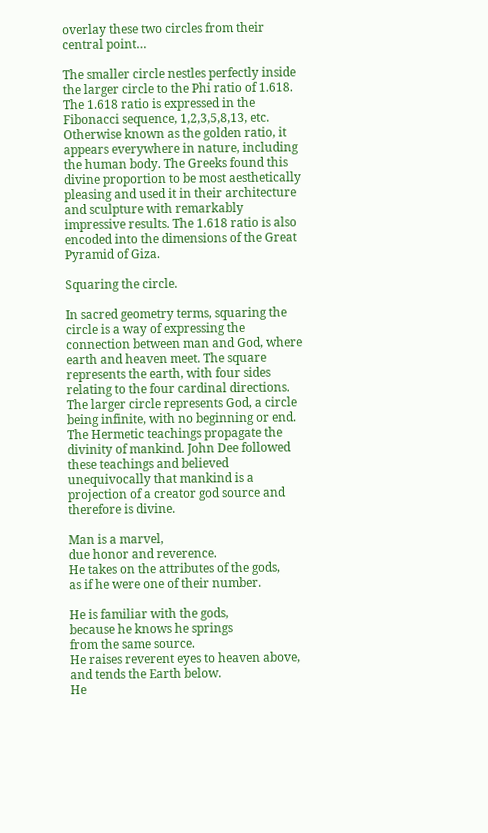overlay these two circles from their central point…

The smaller circle nestles perfectly inside the larger circle to the Phi ratio of 1.618. The 1.618 ratio is expressed in the Fibonacci sequence, 1,2,3,5,8,13, etc. Otherwise known as the golden ratio, it appears everywhere in nature, including the human body. The Greeks found this divine proportion to be most aesthetically pleasing and used it in their architecture and sculpture with remarkably impressive results. The 1.618 ratio is also encoded into the dimensions of the Great Pyramid of Giza.

Squaring the circle.

In sacred geometry terms, squaring the circle is a way of expressing the connection between man and God, where earth and heaven meet. The square represents the earth, with four sides relating to the four cardinal directions. The larger circle represents God, a circle being infinite, with no beginning or end. The Hermetic teachings propagate the divinity of mankind. John Dee followed these teachings and believed unequivocally that mankind is a projection of a creator god source and therefore is divine.

Man is a marvel,
due honor and reverence.
He takes on the attributes of the gods,
as if he were one of their number.

He is familiar with the gods,
because he knows he springs
from the same source.
He raises reverent eyes to heaven above,
and tends the Earth below.
He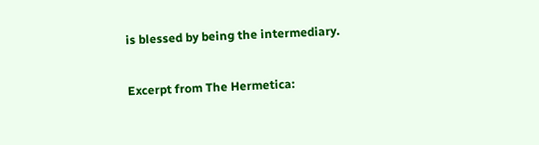is blessed by being the intermediary.

Excerpt from The Hermetica: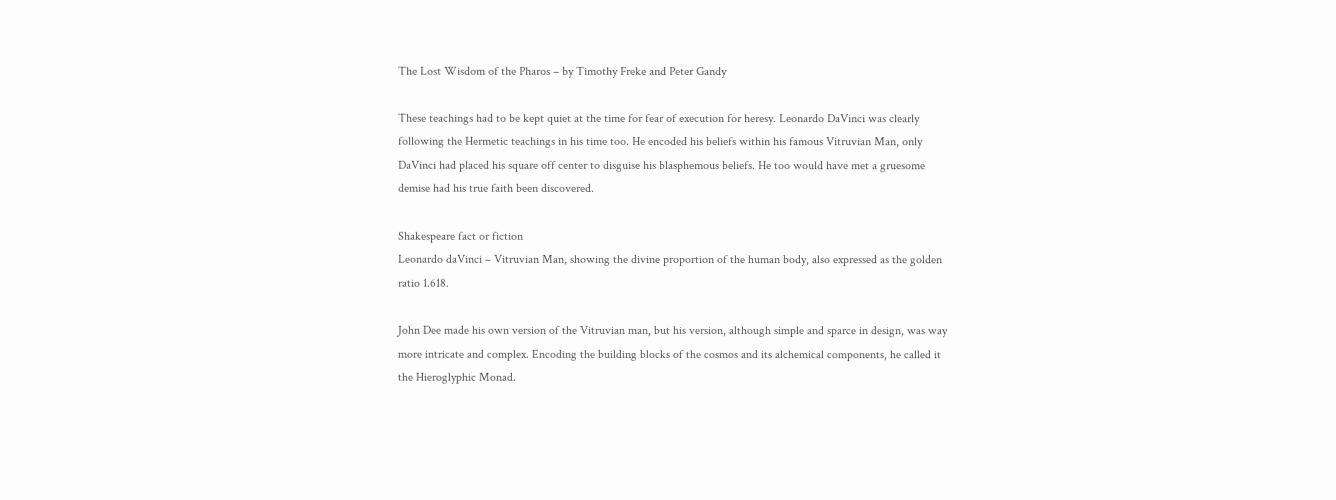The Lost Wisdom of the Pharos – by Timothy Freke and Peter Gandy

These teachings had to be kept quiet at the time for fear of execution for heresy. Leonardo DaVinci was clearly following the Hermetic teachings in his time too. He encoded his beliefs within his famous Vitruvian Man, only DaVinci had placed his square off center to disguise his blasphemous beliefs. He too would have met a gruesome demise had his true faith been discovered.

Shakespeare fact or fiction
Leonardo daVinci – Vitruvian Man, showing the divine proportion of the human body, also expressed as the golden ratio 1.618.

John Dee made his own version of the Vitruvian man, but his version, although simple and sparce in design, was way more intricate and complex. Encoding the building blocks of the cosmos and its alchemical components, he called it the Hieroglyphic Monad.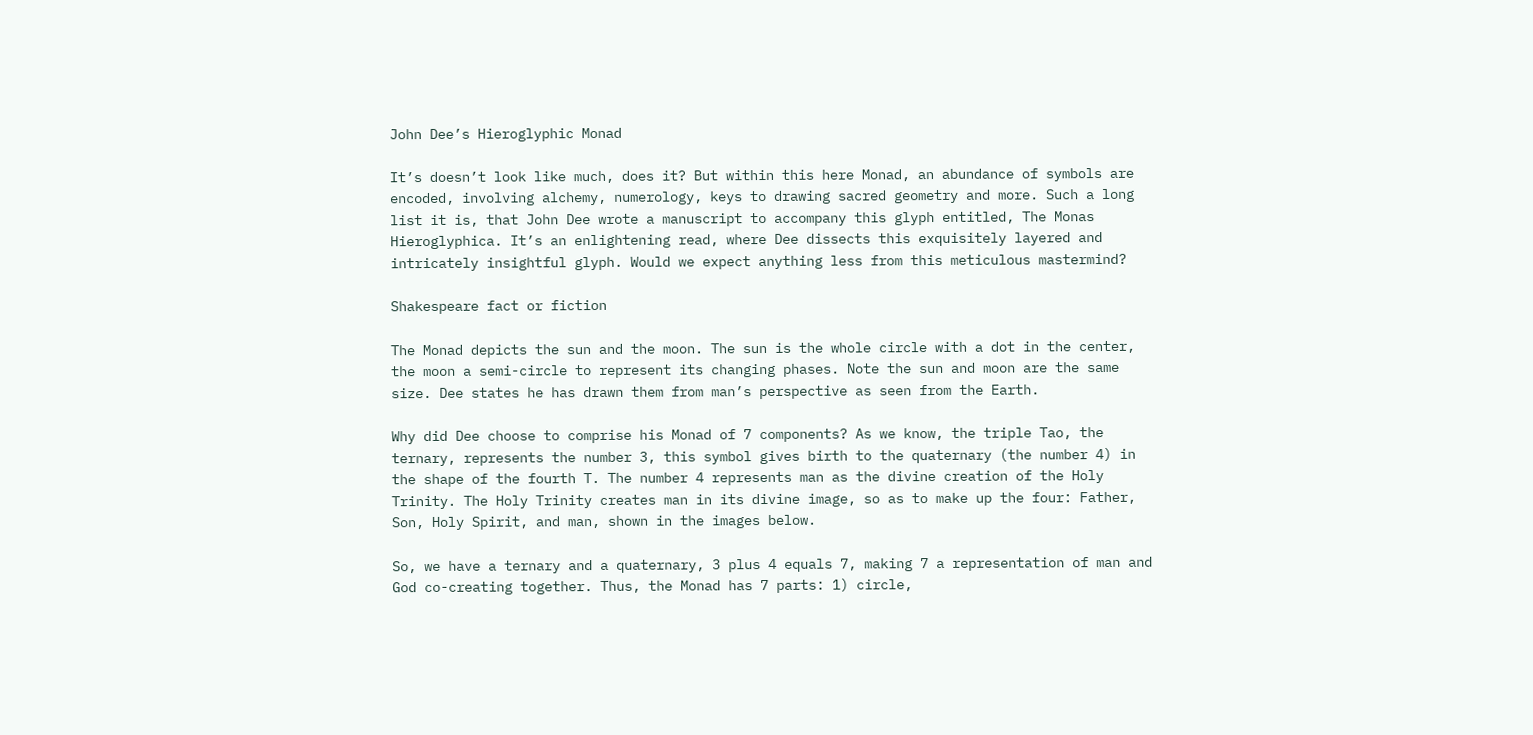John Dee’s Hieroglyphic Monad

It’s doesn’t look like much, does it? But within this here Monad, an abundance of symbols are encoded, involving alchemy, numerology, keys to drawing sacred geometry and more. Such a long list it is, that John Dee wrote a manuscript to accompany this glyph entitled, The Monas Hieroglyphica. It’s an enlightening read, where Dee dissects this exquisitely layered and intricately insightful glyph. Would we expect anything less from this meticulous mastermind?

Shakespeare fact or fiction

The Monad depicts the sun and the moon. The sun is the whole circle with a dot in the center, the moon a semi-circle to represent its changing phases. Note the sun and moon are the same size. Dee states he has drawn them from man’s perspective as seen from the Earth.

Why did Dee choose to comprise his Monad of 7 components? As we know, the triple Tao, the ternary, represents the number 3, this symbol gives birth to the quaternary (the number 4) in the shape of the fourth T. The number 4 represents man as the divine creation of the Holy Trinity. The Holy Trinity creates man in its divine image, so as to make up the four: Father, Son, Holy Spirit, and man, shown in the images below.

So, we have a ternary and a quaternary, 3 plus 4 equals 7, making 7 a representation of man and God co-creating together. Thus, the Monad has 7 parts: 1) circle,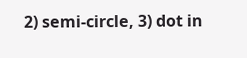2) semi-circle, 3) dot in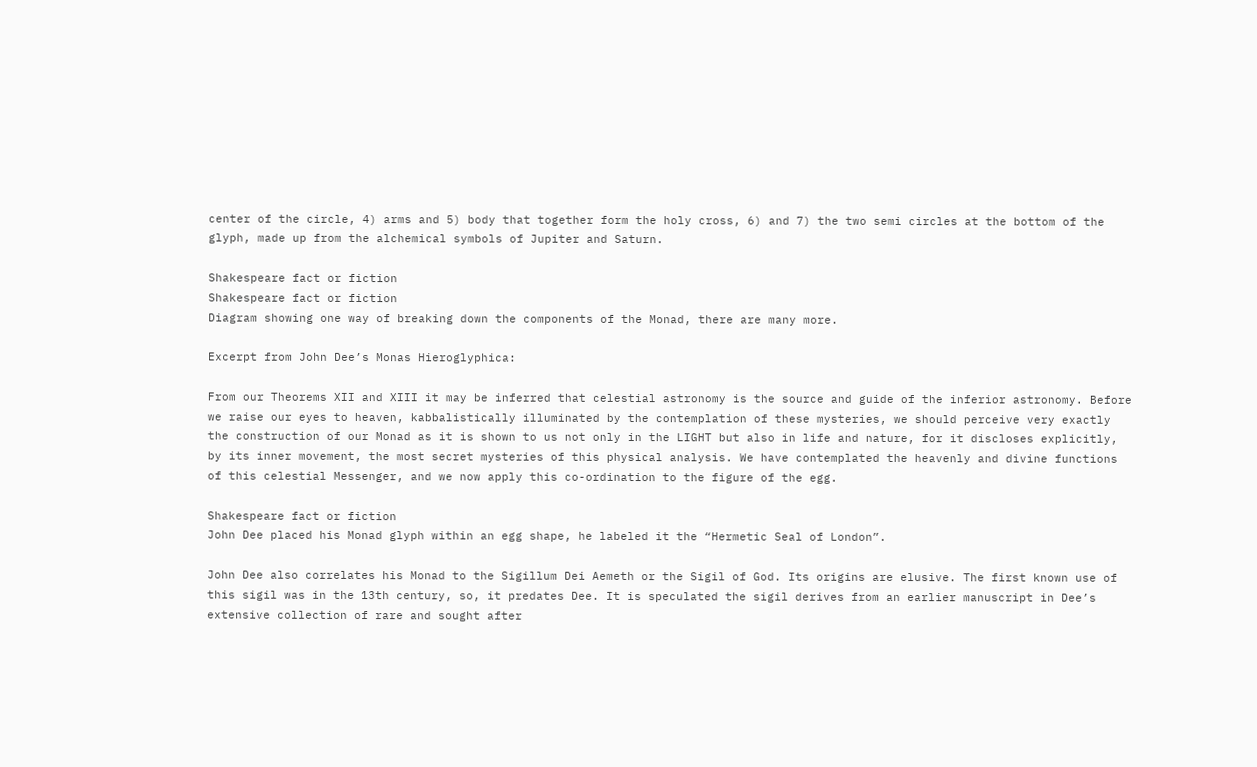center of the circle, 4) arms and 5) body that together form the holy cross, 6) and 7) the two semi circles at the bottom of the glyph, made up from the alchemical symbols of Jupiter and Saturn.

Shakespeare fact or fiction
Shakespeare fact or fiction
Diagram showing one way of breaking down the components of the Monad, there are many more.

Excerpt from John Dee’s Monas Hieroglyphica:

From our Theorems XII and XIII it may be inferred that celestial astronomy is the source and guide of the inferior astronomy. Before we raise our eyes to heaven, kabbalistically illuminated by the contemplation of these mysteries, we should perceive very exactly the construction of our Monad as it is shown to us not only in the LIGHT but also in life and nature, for it discloses explicitly, by its inner movement, the most secret mysteries of this physical analysis. We have contemplated the heavenly and divine functions of this celestial Messenger, and we now apply this co-ordination to the figure of the egg.

Shakespeare fact or fiction
John Dee placed his Monad glyph within an egg shape, he labeled it the “Hermetic Seal of London”.

John Dee also correlates his Monad to the Sigillum Dei Aemeth or the Sigil of God. Its origins are elusive. The first known use of this sigil was in the 13th century, so, it predates Dee. It is speculated the sigil derives from an earlier manuscript in Dee’s extensive collection of rare and sought after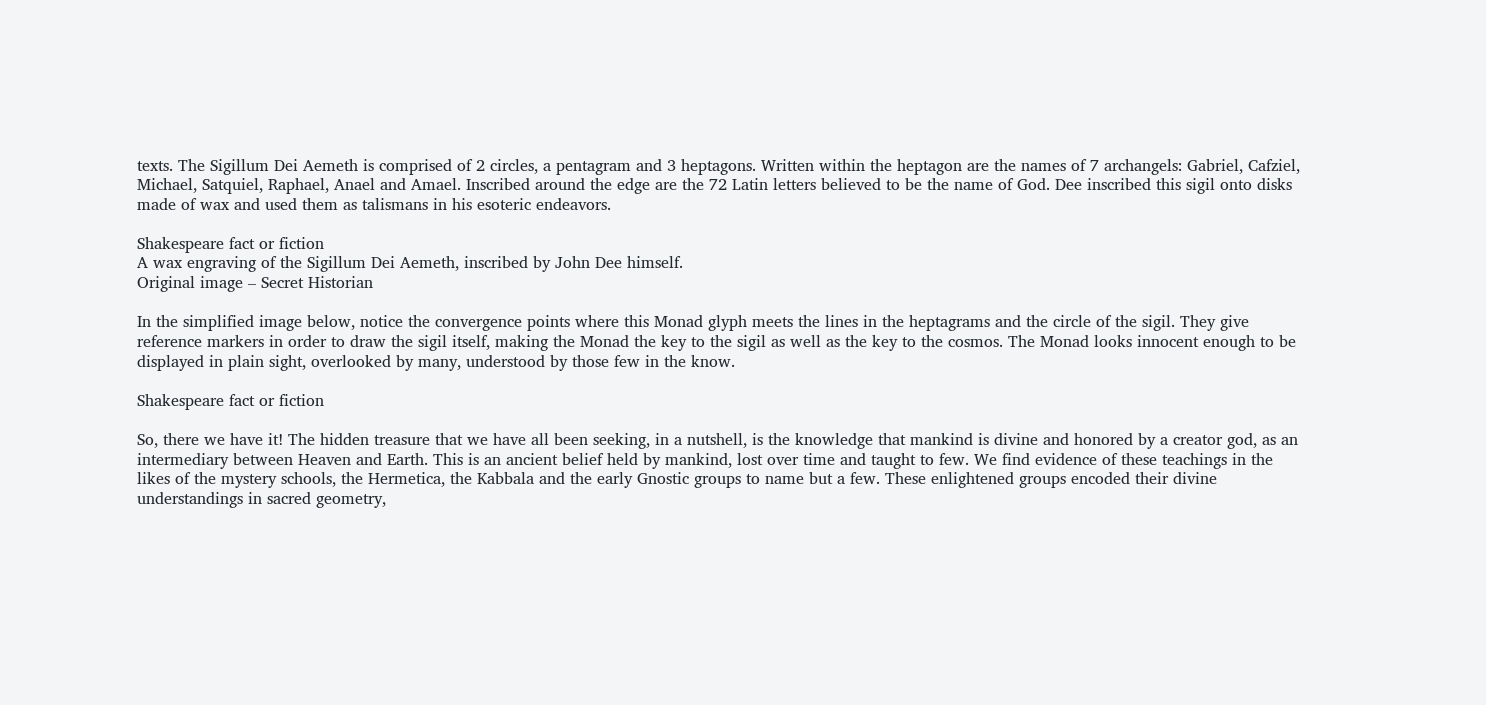texts. The Sigillum Dei Aemeth is comprised of 2 circles, a pentagram and 3 heptagons. Written within the heptagon are the names of 7 archangels: Gabriel, Cafziel, Michael, Satquiel, Raphael, Anael and Amael. Inscribed around the edge are the 72 Latin letters believed to be the name of God. Dee inscribed this sigil onto disks made of wax and used them as talismans in his esoteric endeavors.

Shakespeare fact or fiction
A wax engraving of the Sigillum Dei Aemeth, inscribed by John Dee himself.
Original image – Secret Historian

In the simplified image below, notice the convergence points where this Monad glyph meets the lines in the heptagrams and the circle of the sigil. They give reference markers in order to draw the sigil itself, making the Monad the key to the sigil as well as the key to the cosmos. The Monad looks innocent enough to be displayed in plain sight, overlooked by many, understood by those few in the know.

Shakespeare fact or fiction

So, there we have it! The hidden treasure that we have all been seeking, in a nutshell, is the knowledge that mankind is divine and honored by a creator god, as an intermediary between Heaven and Earth. This is an ancient belief held by mankind, lost over time and taught to few. We find evidence of these teachings in the likes of the mystery schools, the Hermetica, the Kabbala and the early Gnostic groups to name but a few. These enlightened groups encoded their divine understandings in sacred geometry,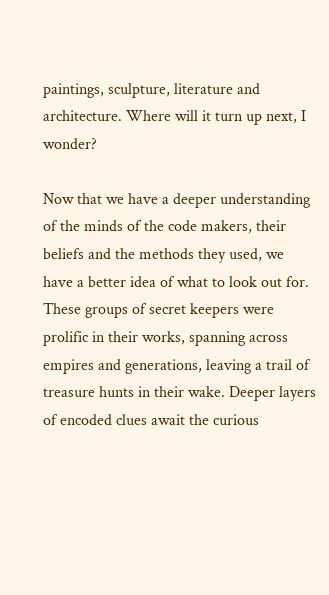paintings, sculpture, literature and architecture. Where will it turn up next, I wonder?

Now that we have a deeper understanding of the minds of the code makers, their beliefs and the methods they used, we have a better idea of what to look out for. These groups of secret keepers were prolific in their works, spanning across empires and generations, leaving a trail of treasure hunts in their wake. Deeper layers of encoded clues await the curious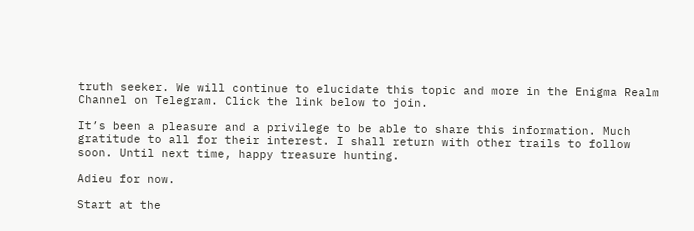truth seeker. We will continue to elucidate this topic and more in the Enigma Realm Channel on Telegram. Click the link below to join.

It’s been a pleasure and a privilege to be able to share this information. Much gratitude to all for their interest. I shall return with other trails to follow soon. Until next time, happy treasure hunting.

Adieu for now.

Start at the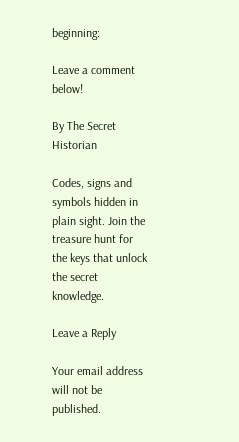beginning:

Leave a comment below!

By The Secret Historian

Codes, signs and symbols hidden in plain sight. Join the treasure hunt for the keys that unlock the secret knowledge.

Leave a Reply

Your email address will not be published.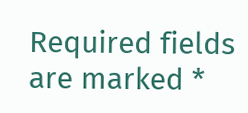Required fields are marked *